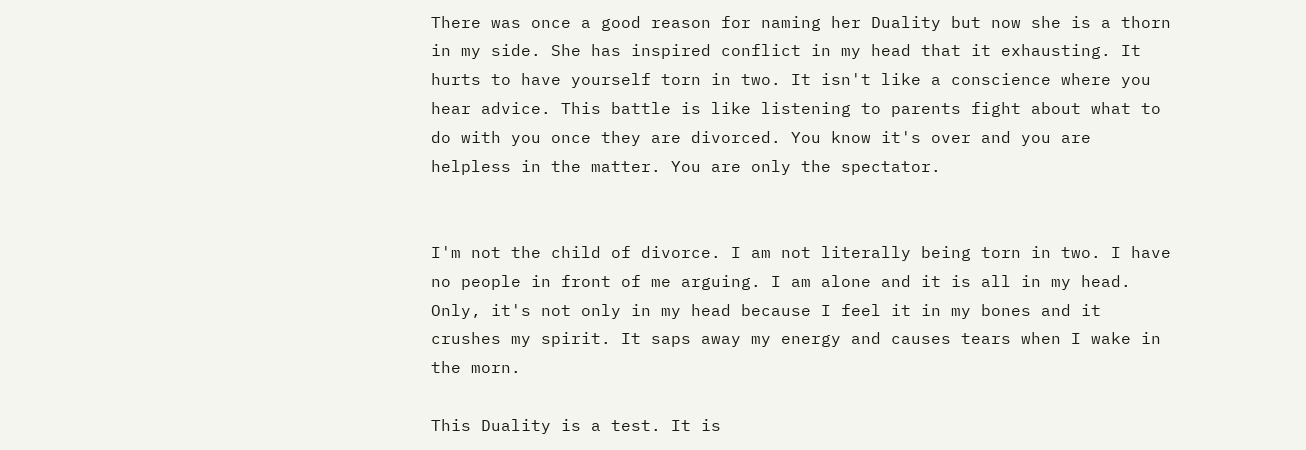There was once a good reason for naming her Duality but now she is a thorn in my side. She has inspired conflict in my head that it exhausting. It hurts to have yourself torn in two. It isn't like a conscience where you hear advice. This battle is like listening to parents fight about what to do with you once they are divorced. You know it's over and you are helpless in the matter. You are only the spectator.


I'm not the child of divorce. I am not literally being torn in two. I have no people in front of me arguing. I am alone and it is all in my head. Only, it's not only in my head because I feel it in my bones and it crushes my spirit. It saps away my energy and causes tears when I wake in the morn.

This Duality is a test. It is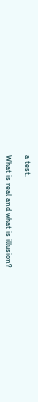a test.

What is real and what is illusion?